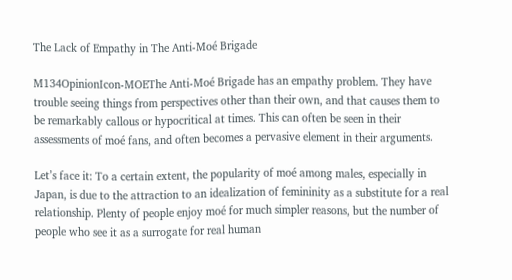The Lack of Empathy in The Anti-Moé Brigade

M134OpinionIcon-MOEThe Anti-Moé Brigade has an empathy problem. They have trouble seeing things from perspectives other than their own, and that causes them to be remarkably callous or hypocritical at times. This can often be seen in their assessments of moé fans, and often becomes a pervasive element in their arguments.

Let’s face it: To a certain extent, the popularity of moé among males, especially in Japan, is due to the attraction to an idealization of femininity as a substitute for a real relationship. Plenty of people enjoy moé for much simpler reasons, but the number of people who see it as a surrogate for real human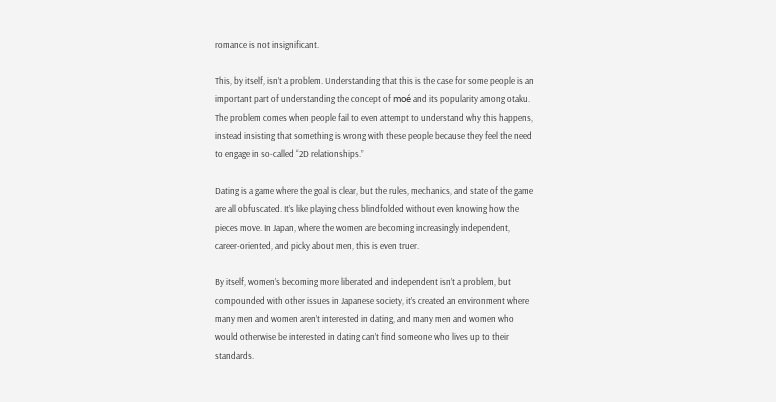romance is not insignificant.

This, by itself, isn’t a problem. Understanding that this is the case for some people is an important part of understanding the concept of moé and its popularity among otaku. The problem comes when people fail to even attempt to understand why this happens, instead insisting that something is wrong with these people because they feel the need to engage in so-called “2D relationships.”

Dating is a game where the goal is clear, but the rules, mechanics, and state of the game are all obfuscated. It’s like playing chess blindfolded without even knowing how the pieces move. In Japan, where the women are becoming increasingly independent, career-oriented, and picky about men, this is even truer.

By itself, women’s becoming more liberated and independent isn’t a problem, but compounded with other issues in Japanese society, it’s created an environment where many men and women aren’t interested in dating, and many men and women who would otherwise be interested in dating can’t find someone who lives up to their standards.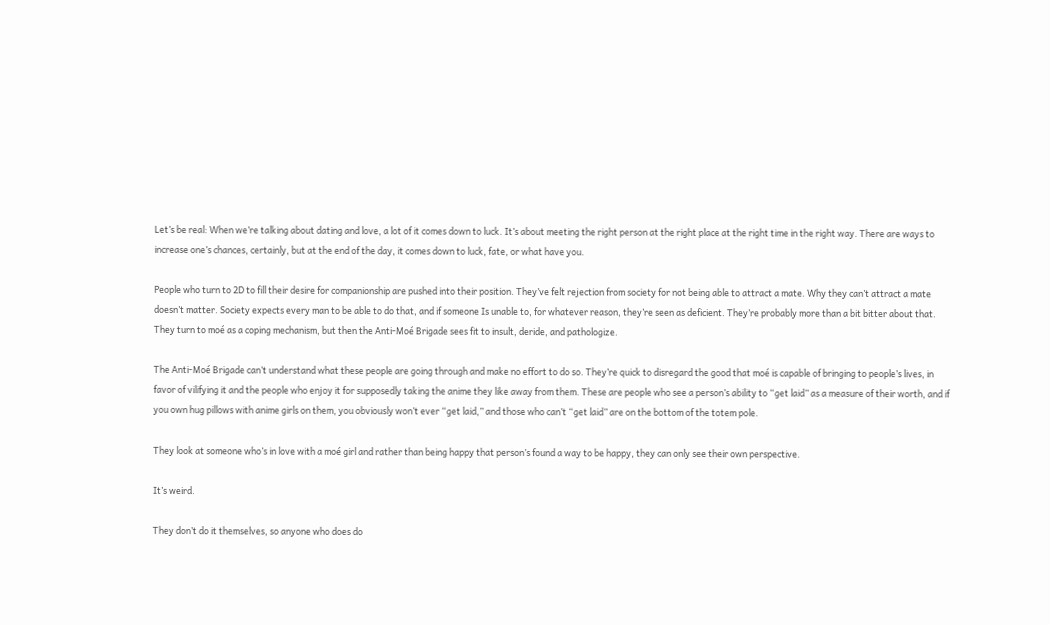Let’s be real: When we’re talking about dating and love, a lot of it comes down to luck. It’s about meeting the right person at the right place at the right time in the right way. There are ways to increase one’s chances, certainly, but at the end of the day, it comes down to luck, fate, or what have you.

People who turn to 2D to fill their desire for companionship are pushed into their position. They’ve felt rejection from society for not being able to attract a mate. Why they can’t attract a mate doesn’t matter. Society expects every man to be able to do that, and if someone Is unable to, for whatever reason, they’re seen as deficient. They’re probably more than a bit bitter about that. They turn to moé as a coping mechanism, but then the Anti-Moé Brigade sees fit to insult, deride, and pathologize.

The Anti-Moé Brigade can’t understand what these people are going through and make no effort to do so. They’re quick to disregard the good that moé is capable of bringing to people’s lives, in favor of vilifying it and the people who enjoy it for supposedly taking the anime they like away from them. These are people who see a person’s ability to “get laid” as a measure of their worth, and if you own hug pillows with anime girls on them, you obviously won’t ever “get laid,” and those who can’t “get laid” are on the bottom of the totem pole.

They look at someone who’s in love with a moé girl and rather than being happy that person’s found a way to be happy, they can only see their own perspective.

It’s weird.

They don’t do it themselves, so anyone who does do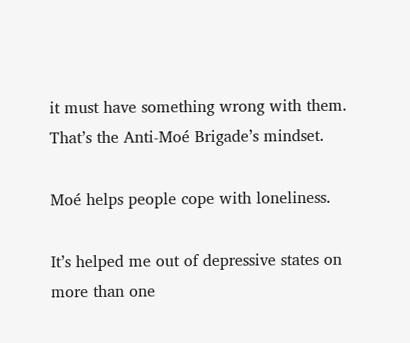it must have something wrong with them. That’s the Anti-Moé Brigade’s mindset.

Moé helps people cope with loneliness.

It’s helped me out of depressive states on more than one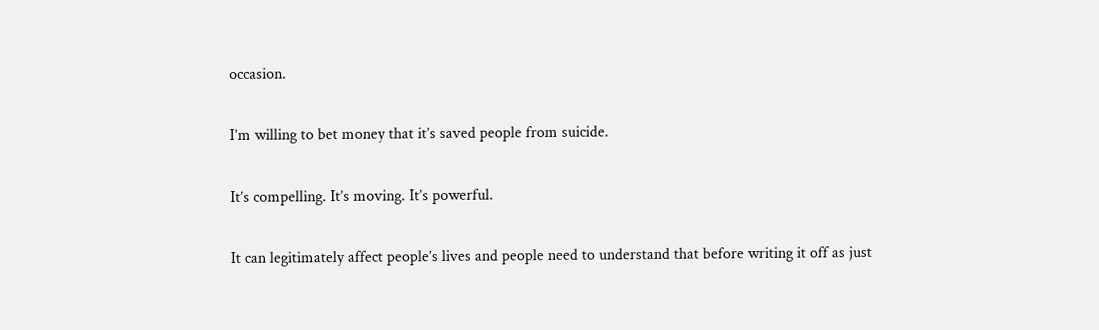occasion.

I’m willing to bet money that it’s saved people from suicide.

It’s compelling. It’s moving. It’s powerful.

It can legitimately affect people’s lives and people need to understand that before writing it off as just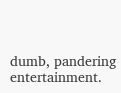dumb, pandering entertainment.